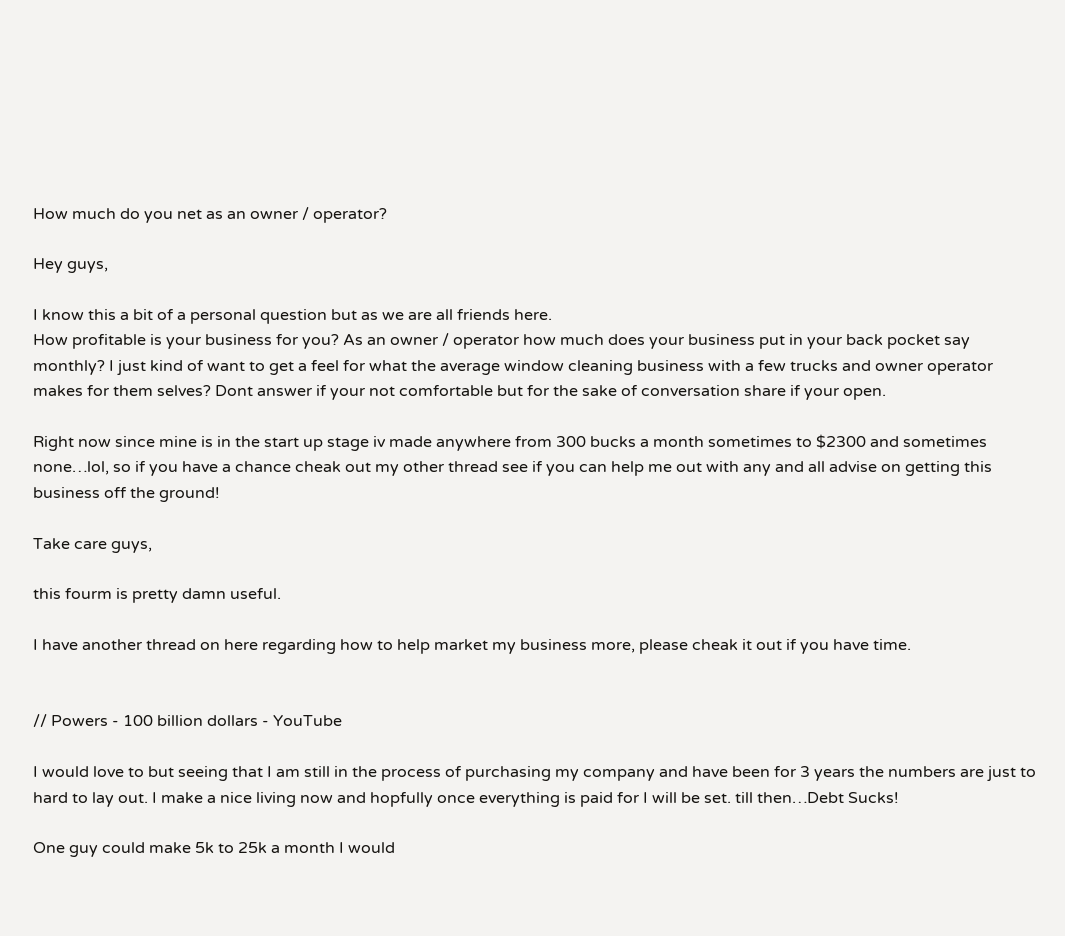How much do you net as an owner / operator?

Hey guys,

I know this a bit of a personal question but as we are all friends here.
How profitable is your business for you? As an owner / operator how much does your business put in your back pocket say monthly? I just kind of want to get a feel for what the average window cleaning business with a few trucks and owner operator makes for them selves? Dont answer if your not comfortable but for the sake of conversation share if your open.

Right now since mine is in the start up stage iv made anywhere from 300 bucks a month sometimes to $2300 and sometimes none…lol, so if you have a chance cheak out my other thread see if you can help me out with any and all advise on getting this business off the ground!

Take care guys,

this fourm is pretty damn useful.

I have another thread on here regarding how to help market my business more, please cheak it out if you have time.


// Powers - 100 billion dollars - YouTube

I would love to but seeing that I am still in the process of purchasing my company and have been for 3 years the numbers are just to hard to lay out. I make a nice living now and hopfully once everything is paid for I will be set. till then…Debt Sucks!

One guy could make 5k to 25k a month I would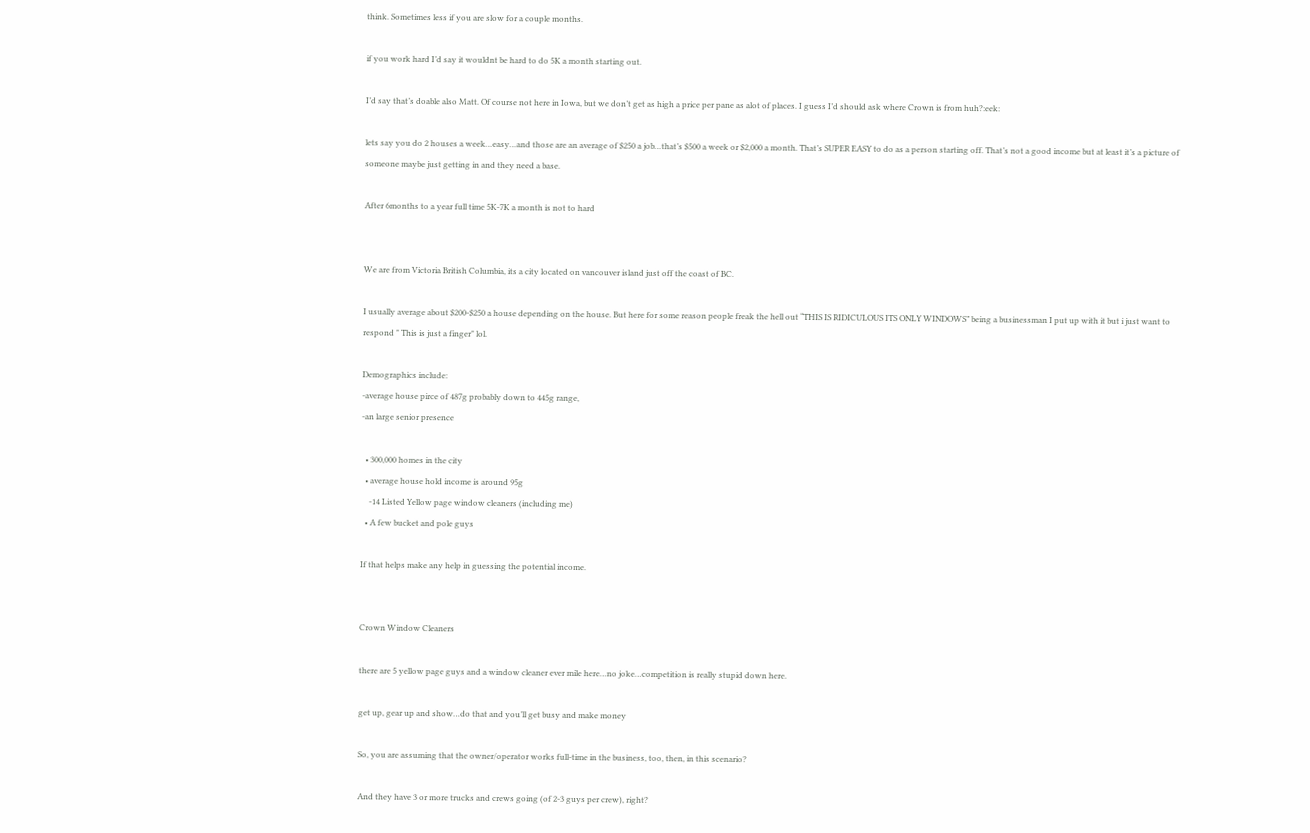think. Sometimes less if you are slow for a couple months.

if you work hard I’d say it wouldnt be hard to do 5K a month starting out.

I’d say that’s doable also Matt. Of course not here in Iowa, but we don’t get as high a price per pane as alot of places. I guess I’d should ask where Crown is from huh?:eek:

lets say you do 2 houses a week…easy…and those are an average of $250 a job…that’s $500 a week or $2,000 a month. That’s SUPER EASY to do as a person starting off. That’s not a good income but at least it’s a picture of someone maybe just getting in and they need a base.

After 6months to a year full time 5K-7K a month is not to hard


We are from Victoria British Columbia, its a city located on vancouver island just off the coast of BC.

I usually average about $200-$250 a house depending on the house. But here for some reason people freak the hell out “THIS IS RIDICULOUS ITS ONLY WINDOWS” being a businessman I put up with it but i just want to respond " This is just a finger" lol.

Demographics include:
-average house pirce of 487g probably down to 445g range,
-an large senior presence

  • 300,000 homes in the city
  • average house hold income is around 95g
    -14 Listed Yellow page window cleaners (including me)
  • A few bucket and pole guys

If that helps make any help in guessing the potential income.


Crown Window Cleaners

there are 5 yellow page guys and a window cleaner ever mile here…no joke…competition is really stupid down here.

get up, gear up and show…do that and you’ll get busy and make money

So, you are assuming that the owner/operator works full-time in the business, too, then, in this scenario?

And they have 3 or more trucks and crews going (of 2-3 guys per crew), right?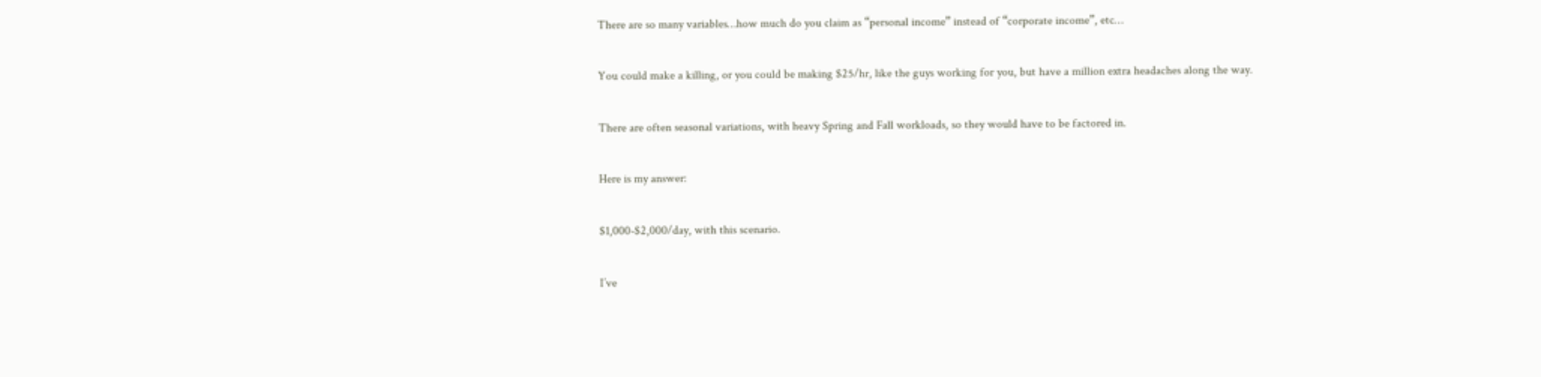There are so many variables…how much do you claim as “personal income” instead of “corporate income”, etc…

You could make a killing, or you could be making $25/hr, like the guys working for you, but have a million extra headaches along the way.

There are often seasonal variations, with heavy Spring and Fall workloads, so they would have to be factored in.

Here is my answer:

$1,000-$2,000/day, with this scenario.

I’ve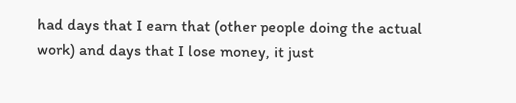had days that I earn that (other people doing the actual work) and days that I lose money, it just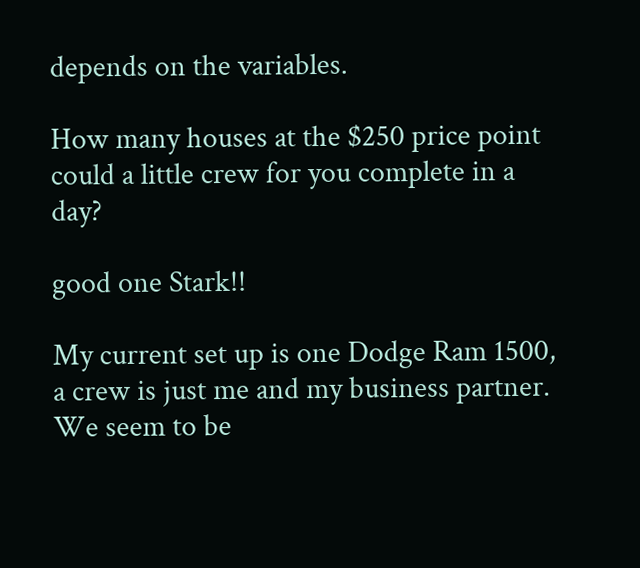depends on the variables.

How many houses at the $250 price point could a little crew for you complete in a day?

good one Stark!!

My current set up is one Dodge Ram 1500, a crew is just me and my business partner. We seem to be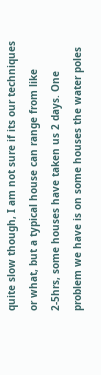quite slow though, I am not sure if its our techniques or what, but a typical house can range from like 2-5hrs, some houses have taken us 2 days. One problem we have is on some houses the water poles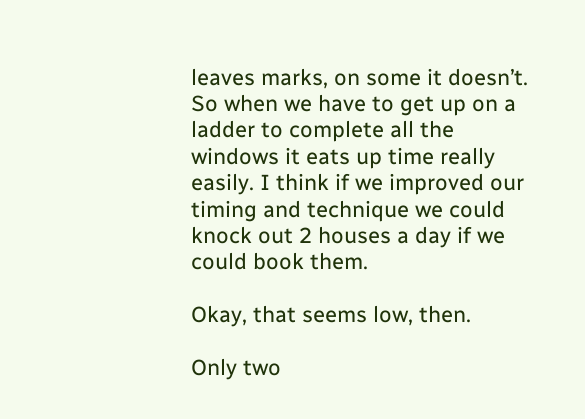leaves marks, on some it doesn’t. So when we have to get up on a ladder to complete all the windows it eats up time really easily. I think if we improved our timing and technique we could knock out 2 houses a day if we could book them.

Okay, that seems low, then.

Only two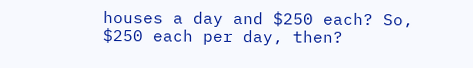houses a day and $250 each? So, $250 each per day, then?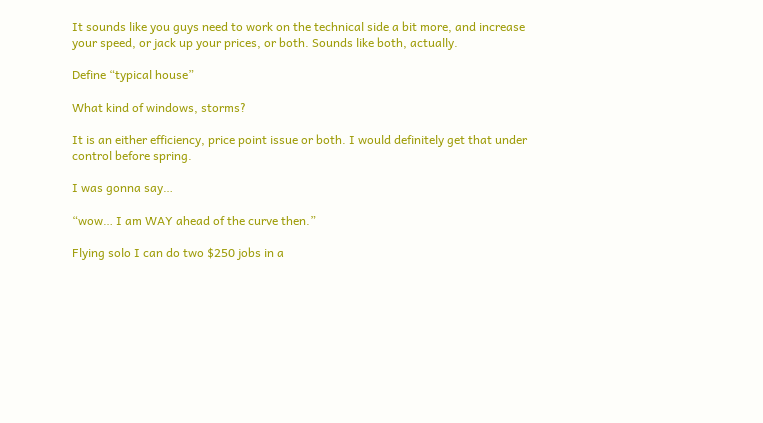It sounds like you guys need to work on the technical side a bit more, and increase your speed, or jack up your prices, or both. Sounds like both, actually.

Define “typical house”

What kind of windows, storms?

It is an either efficiency, price point issue or both. I would definitely get that under control before spring.

I was gonna say…

“wow… I am WAY ahead of the curve then.”

Flying solo I can do two $250 jobs in a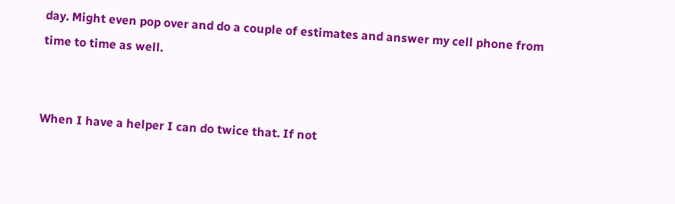day. Might even pop over and do a couple of estimates and answer my cell phone from time to time as well.


When I have a helper I can do twice that. If not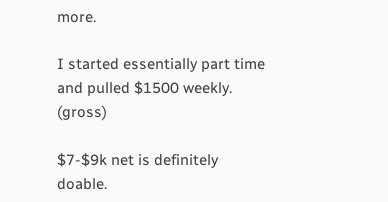more.

I started essentially part time and pulled $1500 weekly. (gross)

$7-$9k net is definitely doable.